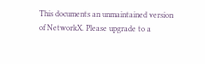This documents an unmaintained version of NetworkX. Please upgrade to a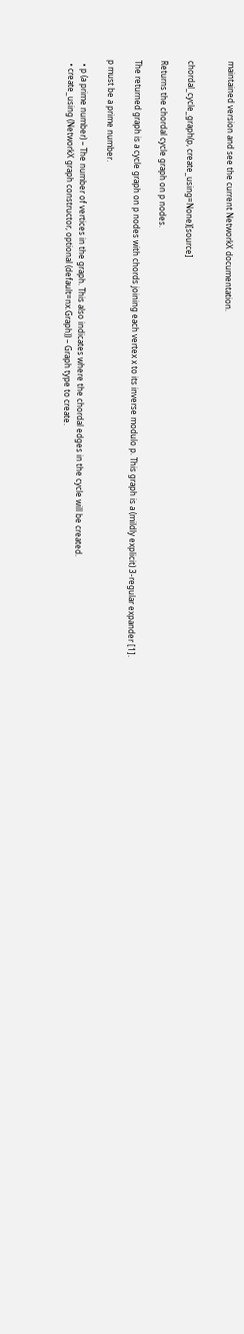maintained version and see the current NetworkX documentation.


chordal_cycle_graph(p, create_using=None)[source]

Returns the chordal cycle graph on p nodes.

The returned graph is a cycle graph on p nodes with chords joining each vertex x to its inverse modulo p. This graph is a (mildly explicit) 3-regular expander [1].

p must be a prime number.

  • p (a prime number) – The number of vertices in the graph. This also indicates where the chordal edges in the cycle will be created.
  • create_using (NetworkX graph constructor, optional (default=nx.Graph)) – Graph type to create.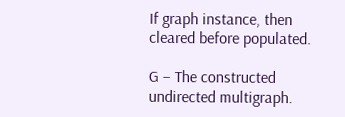If graph instance, then cleared before populated.

G – The constructed undirected multigraph.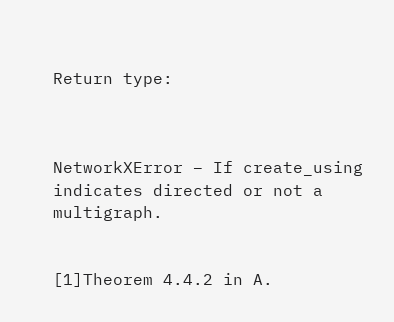Return type:



NetworkXError – If create_using indicates directed or not a multigraph.


[1]Theorem 4.4.2 in A.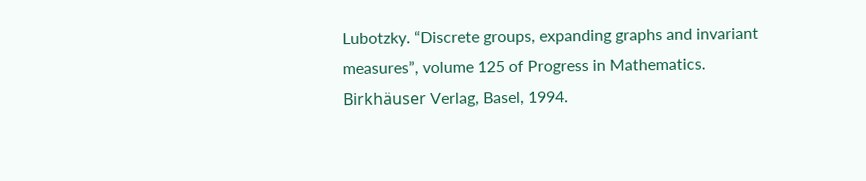Lubotzky. “Discrete groups, expanding graphs and invariant measures”, volume 125 of Progress in Mathematics. Birkhäuser Verlag, Basel, 1994.